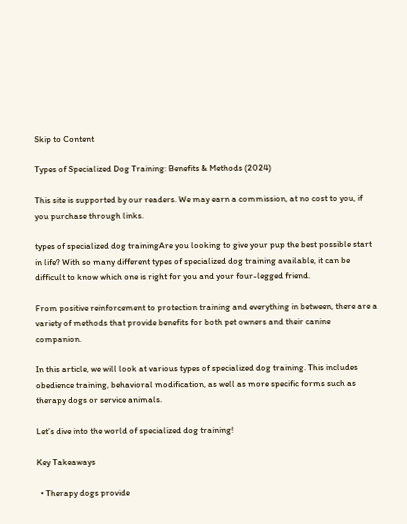Skip to Content

Types of Specialized Dog Training: Benefits & Methods (2024)

This site is supported by our readers. We may earn a commission, at no cost to you, if you purchase through links.

types of specialized dog trainingAre you looking to give your pup the best possible start in life? With so many different types of specialized dog training available, it can be difficult to know which one is right for you and your four-legged friend.

From positive reinforcement to protection training and everything in between, there are a variety of methods that provide benefits for both pet owners and their canine companion.

In this article, we will look at various types of specialized dog training. This includes obedience training, behavioral modification, as well as more specific forms such as therapy dogs or service animals.

Let’s dive into the world of specialized dog training!

Key Takeaways

  • Therapy dogs provide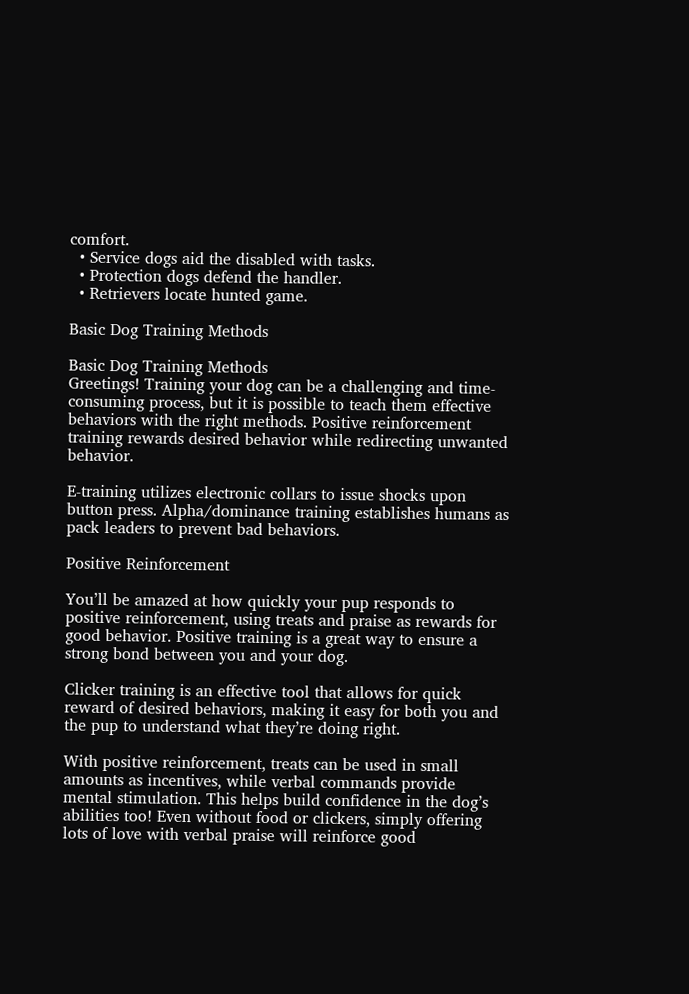comfort.
  • Service dogs aid the disabled with tasks.
  • Protection dogs defend the handler.
  • Retrievers locate hunted game.

Basic Dog Training Methods

Basic Dog Training Methods
Greetings! Training your dog can be a challenging and time-consuming process, but it is possible to teach them effective behaviors with the right methods. Positive reinforcement training rewards desired behavior while redirecting unwanted behavior.

E-training utilizes electronic collars to issue shocks upon button press. Alpha/dominance training establishes humans as pack leaders to prevent bad behaviors.

Positive Reinforcement

You’ll be amazed at how quickly your pup responds to positive reinforcement, using treats and praise as rewards for good behavior. Positive training is a great way to ensure a strong bond between you and your dog.

Clicker training is an effective tool that allows for quick reward of desired behaviors, making it easy for both you and the pup to understand what they’re doing right.

With positive reinforcement, treats can be used in small amounts as incentives, while verbal commands provide mental stimulation. This helps build confidence in the dog’s abilities too! Even without food or clickers, simply offering lots of love with verbal praise will reinforce good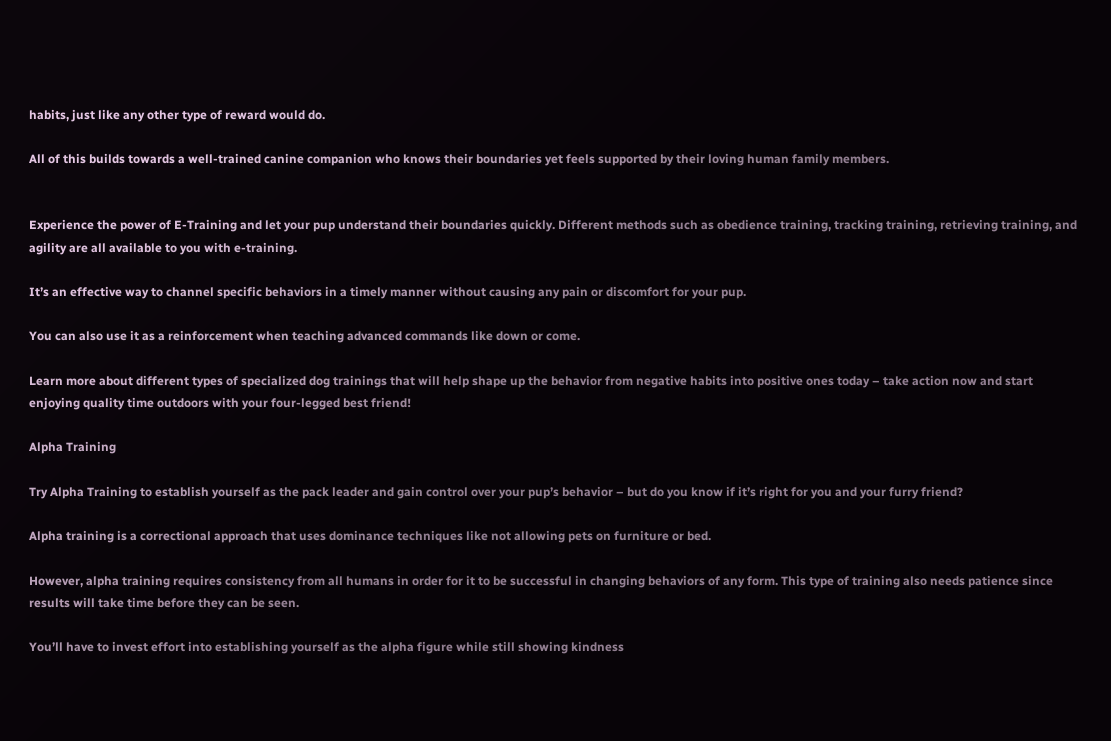habits, just like any other type of reward would do.

All of this builds towards a well-trained canine companion who knows their boundaries yet feels supported by their loving human family members.


Experience the power of E-Training and let your pup understand their boundaries quickly. Different methods such as obedience training, tracking training, retrieving training, and agility are all available to you with e-training.

It’s an effective way to channel specific behaviors in a timely manner without causing any pain or discomfort for your pup.

You can also use it as a reinforcement when teaching advanced commands like down or come.

Learn more about different types of specialized dog trainings that will help shape up the behavior from negative habits into positive ones today – take action now and start enjoying quality time outdoors with your four-legged best friend!

Alpha Training

Try Alpha Training to establish yourself as the pack leader and gain control over your pup’s behavior – but do you know if it’s right for you and your furry friend?

Alpha training is a correctional approach that uses dominance techniques like not allowing pets on furniture or bed.

However, alpha training requires consistency from all humans in order for it to be successful in changing behaviors of any form. This type of training also needs patience since results will take time before they can be seen.

You’ll have to invest effort into establishing yourself as the alpha figure while still showing kindness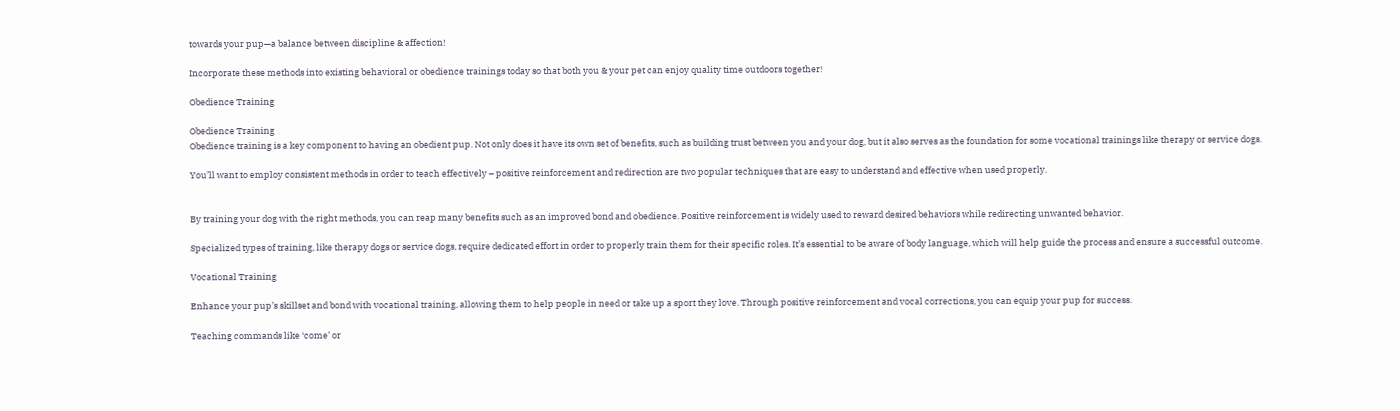towards your pup—a balance between discipline & affection!

Incorporate these methods into existing behavioral or obedience trainings today so that both you & your pet can enjoy quality time outdoors together!

Obedience Training

Obedience Training
Obedience training is a key component to having an obedient pup. Not only does it have its own set of benefits, such as building trust between you and your dog, but it also serves as the foundation for some vocational trainings like therapy or service dogs.

You’ll want to employ consistent methods in order to teach effectively – positive reinforcement and redirection are two popular techniques that are easy to understand and effective when used properly.


By training your dog with the right methods, you can reap many benefits such as an improved bond and obedience. Positive reinforcement is widely used to reward desired behaviors while redirecting unwanted behavior.

Specialized types of training, like therapy dogs or service dogs, require dedicated effort in order to properly train them for their specific roles. It’s essential to be aware of body language, which will help guide the process and ensure a successful outcome.

Vocational Training

Enhance your pup’s skillset and bond with vocational training, allowing them to help people in need or take up a sport they love. Through positive reinforcement and vocal corrections, you can equip your pup for success.

Teaching commands like ‘come’ or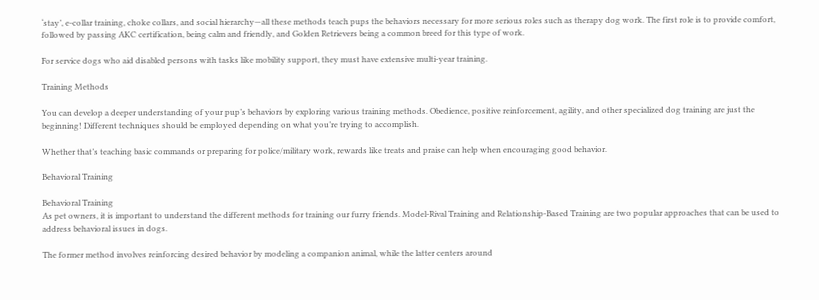‘stay’, e-collar training, choke collars, and social hierarchy—all these methods teach pups the behaviors necessary for more serious roles such as therapy dog work. The first role is to provide comfort, followed by passing AKC certification, being calm and friendly, and Golden Retrievers being a common breed for this type of work.

For service dogs who aid disabled persons with tasks like mobility support, they must have extensive multi-year training.

Training Methods

You can develop a deeper understanding of your pup’s behaviors by exploring various training methods. Obedience, positive reinforcement, agility, and other specialized dog training are just the beginning! Different techniques should be employed depending on what you’re trying to accomplish.

Whether that’s teaching basic commands or preparing for police/military work, rewards like treats and praise can help when encouraging good behavior.

Behavioral Training

Behavioral Training
As pet owners, it is important to understand the different methods for training our furry friends. Model-Rival Training and Relationship-Based Training are two popular approaches that can be used to address behavioral issues in dogs.

The former method involves reinforcing desired behavior by modeling a companion animal, while the latter centers around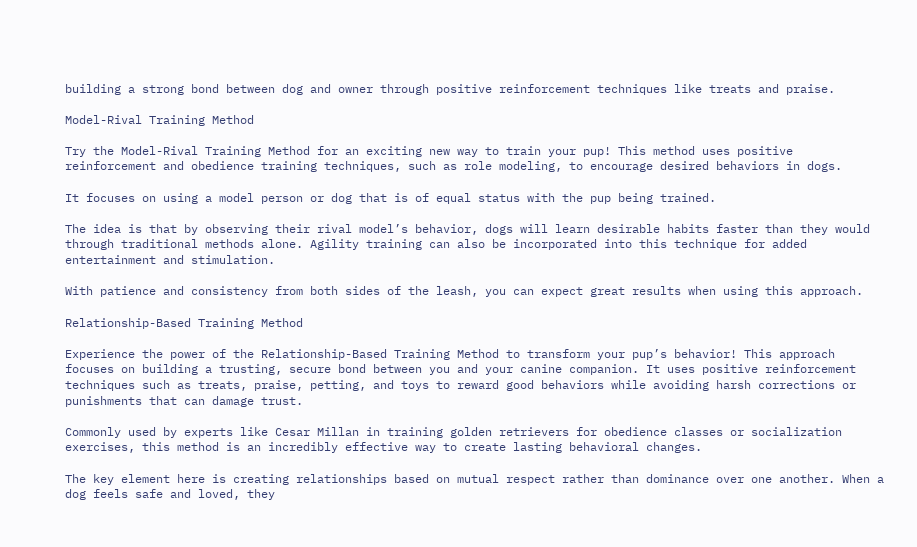building a strong bond between dog and owner through positive reinforcement techniques like treats and praise.

Model-Rival Training Method

Try the Model-Rival Training Method for an exciting new way to train your pup! This method uses positive reinforcement and obedience training techniques, such as role modeling, to encourage desired behaviors in dogs.

It focuses on using a model person or dog that is of equal status with the pup being trained.

The idea is that by observing their rival model’s behavior, dogs will learn desirable habits faster than they would through traditional methods alone. Agility training can also be incorporated into this technique for added entertainment and stimulation.

With patience and consistency from both sides of the leash, you can expect great results when using this approach.

Relationship-Based Training Method

Experience the power of the Relationship-Based Training Method to transform your pup’s behavior! This approach focuses on building a trusting, secure bond between you and your canine companion. It uses positive reinforcement techniques such as treats, praise, petting, and toys to reward good behaviors while avoiding harsh corrections or punishments that can damage trust.

Commonly used by experts like Cesar Millan in training golden retrievers for obedience classes or socialization exercises, this method is an incredibly effective way to create lasting behavioral changes.

The key element here is creating relationships based on mutual respect rather than dominance over one another. When a dog feels safe and loved, they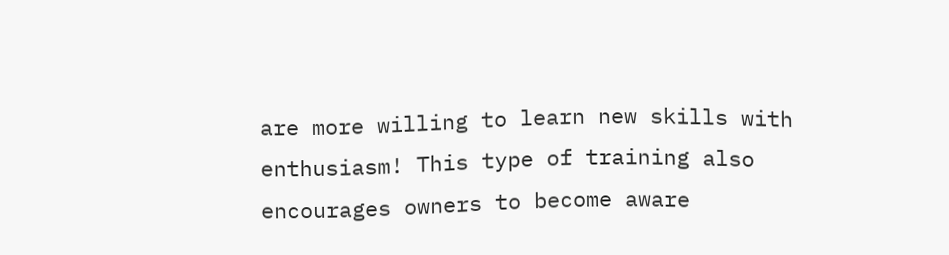are more willing to learn new skills with enthusiasm! This type of training also encourages owners to become aware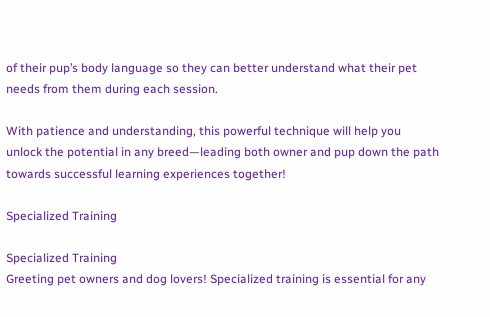of their pup’s body language so they can better understand what their pet needs from them during each session.

With patience and understanding, this powerful technique will help you unlock the potential in any breed—leading both owner and pup down the path towards successful learning experiences together!

Specialized Training

Specialized Training
Greeting pet owners and dog lovers! Specialized training is essential for any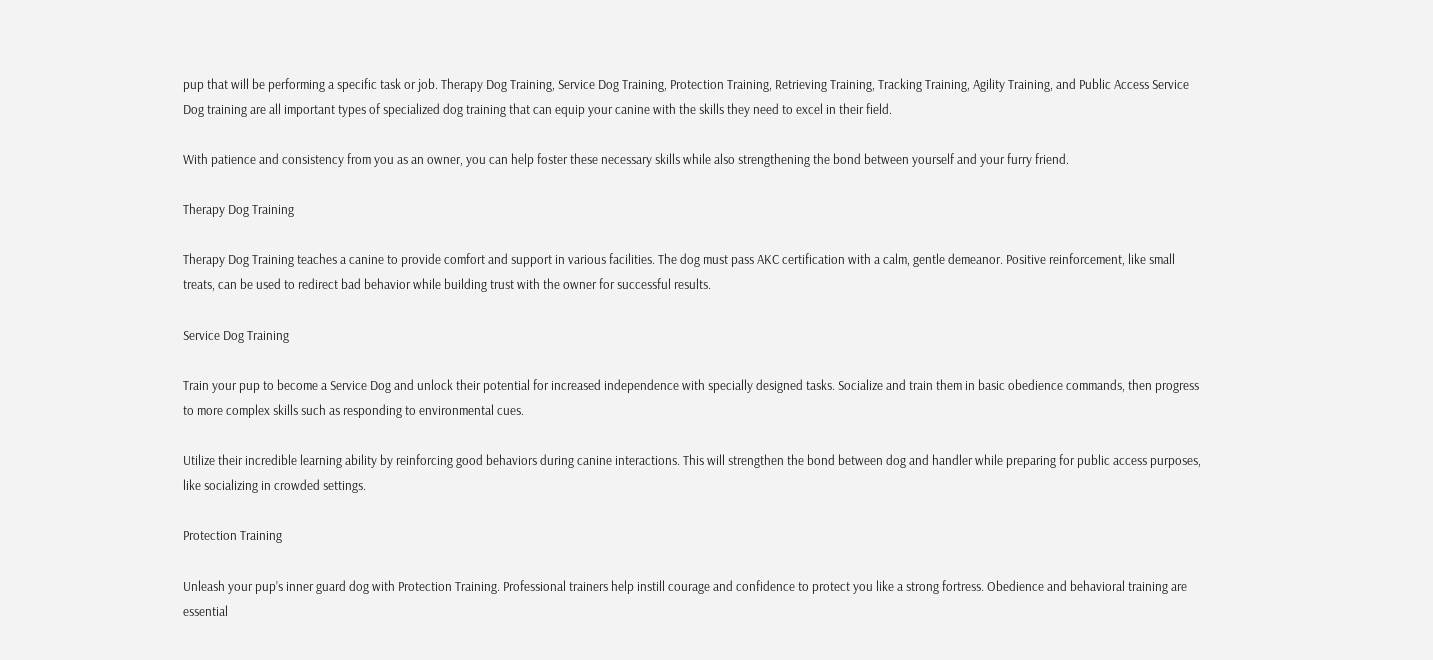pup that will be performing a specific task or job. Therapy Dog Training, Service Dog Training, Protection Training, Retrieving Training, Tracking Training, Agility Training, and Public Access Service Dog training are all important types of specialized dog training that can equip your canine with the skills they need to excel in their field.

With patience and consistency from you as an owner, you can help foster these necessary skills while also strengthening the bond between yourself and your furry friend.

Therapy Dog Training

Therapy Dog Training teaches a canine to provide comfort and support in various facilities. The dog must pass AKC certification with a calm, gentle demeanor. Positive reinforcement, like small treats, can be used to redirect bad behavior while building trust with the owner for successful results.

Service Dog Training

Train your pup to become a Service Dog and unlock their potential for increased independence with specially designed tasks. Socialize and train them in basic obedience commands, then progress to more complex skills such as responding to environmental cues.

Utilize their incredible learning ability by reinforcing good behaviors during canine interactions. This will strengthen the bond between dog and handler while preparing for public access purposes, like socializing in crowded settings.

Protection Training

Unleash your pup’s inner guard dog with Protection Training. Professional trainers help instill courage and confidence to protect you like a strong fortress. Obedience and behavioral training are essential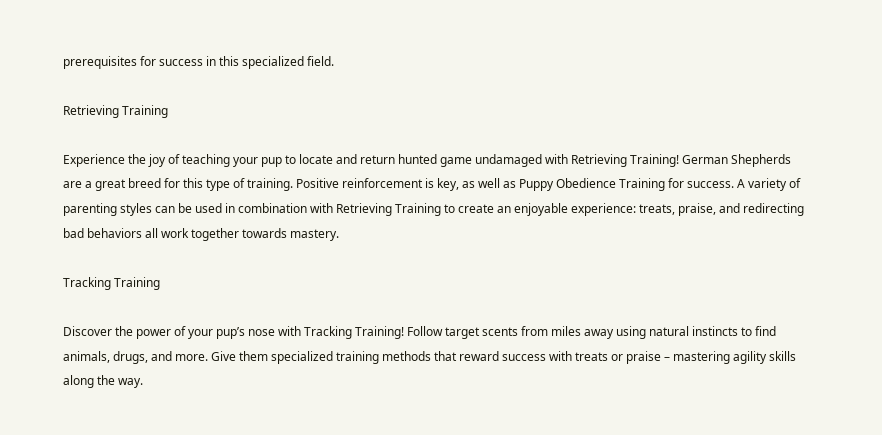prerequisites for success in this specialized field.

Retrieving Training

Experience the joy of teaching your pup to locate and return hunted game undamaged with Retrieving Training! German Shepherds are a great breed for this type of training. Positive reinforcement is key, as well as Puppy Obedience Training for success. A variety of parenting styles can be used in combination with Retrieving Training to create an enjoyable experience: treats, praise, and redirecting bad behaviors all work together towards mastery.

Tracking Training

Discover the power of your pup’s nose with Tracking Training! Follow target scents from miles away using natural instincts to find animals, drugs, and more. Give them specialized training methods that reward success with treats or praise – mastering agility skills along the way.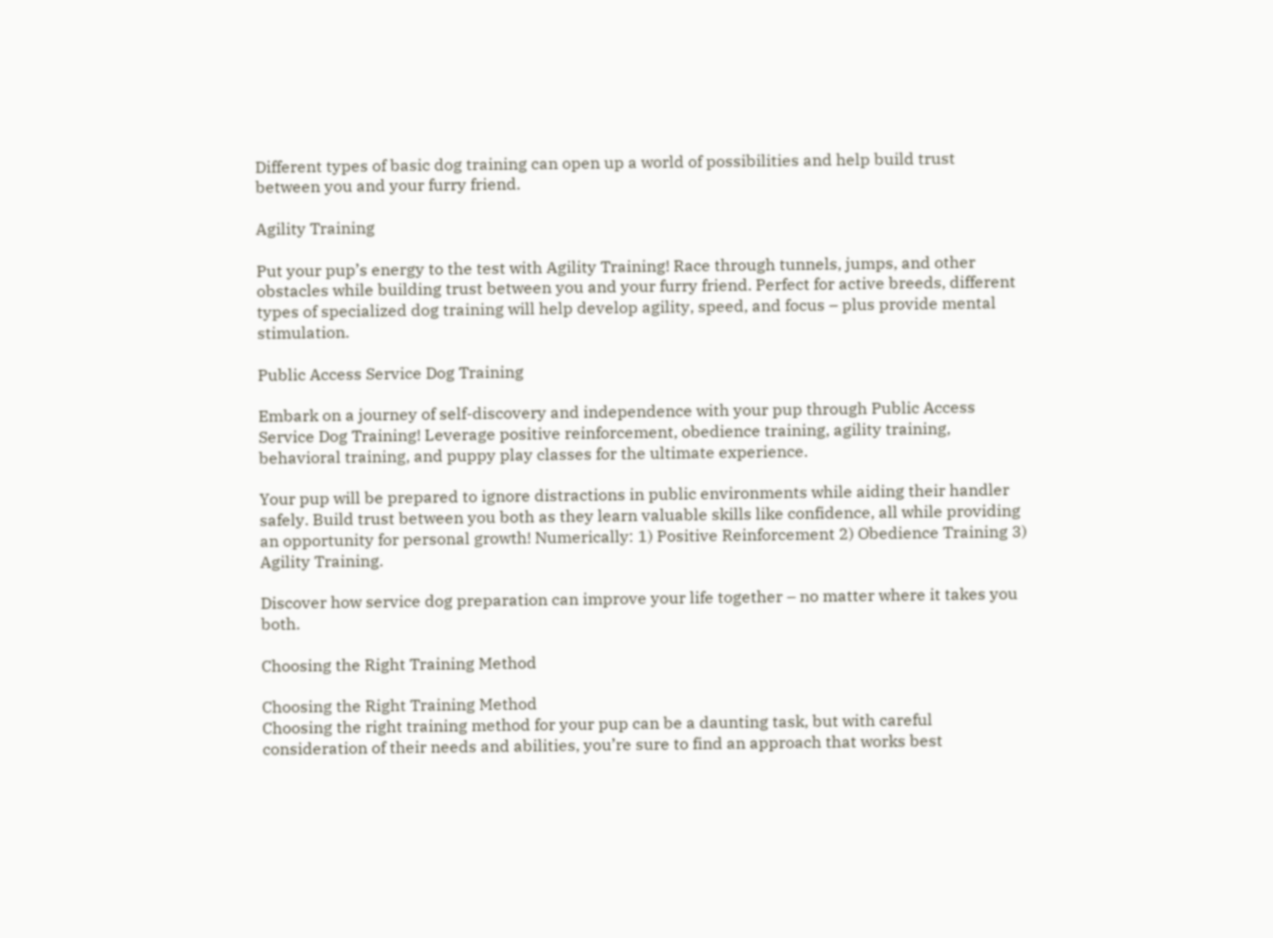Different types of basic dog training can open up a world of possibilities and help build trust between you and your furry friend.

Agility Training

Put your pup’s energy to the test with Agility Training! Race through tunnels, jumps, and other obstacles while building trust between you and your furry friend. Perfect for active breeds, different types of specialized dog training will help develop agility, speed, and focus – plus provide mental stimulation.

Public Access Service Dog Training

Embark on a journey of self-discovery and independence with your pup through Public Access Service Dog Training! Leverage positive reinforcement, obedience training, agility training, behavioral training, and puppy play classes for the ultimate experience.

Your pup will be prepared to ignore distractions in public environments while aiding their handler safely. Build trust between you both as they learn valuable skills like confidence, all while providing an opportunity for personal growth! Numerically: 1) Positive Reinforcement 2) Obedience Training 3) Agility Training.

Discover how service dog preparation can improve your life together – no matter where it takes you both.

Choosing the Right Training Method

Choosing the Right Training Method
Choosing the right training method for your pup can be a daunting task, but with careful consideration of their needs and abilities, you’re sure to find an approach that works best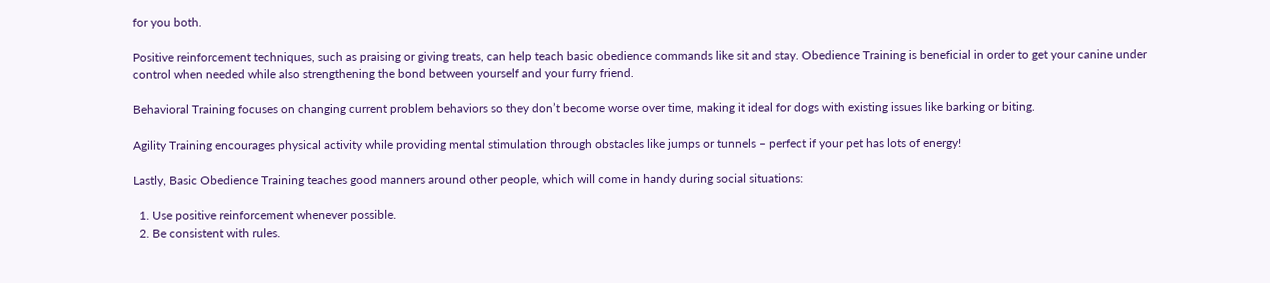for you both.

Positive reinforcement techniques, such as praising or giving treats, can help teach basic obedience commands like sit and stay. Obedience Training is beneficial in order to get your canine under control when needed while also strengthening the bond between yourself and your furry friend.

Behavioral Training focuses on changing current problem behaviors so they don’t become worse over time, making it ideal for dogs with existing issues like barking or biting.

Agility Training encourages physical activity while providing mental stimulation through obstacles like jumps or tunnels – perfect if your pet has lots of energy!

Lastly, Basic Obedience Training teaches good manners around other people, which will come in handy during social situations:

  1. Use positive reinforcement whenever possible.
  2. Be consistent with rules.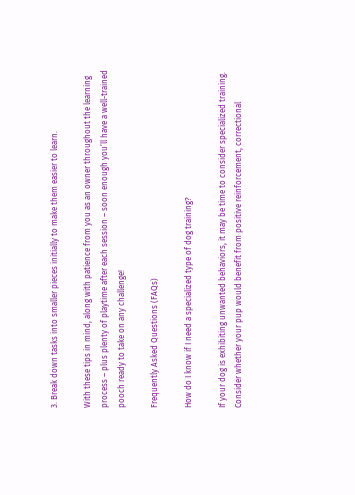3. Break down tasks into smaller pieces initially to make them easier to learn.

With these tips in mind, along with patience from you as an owner throughout the learning process – plus plenty of playtime after each session – soon enough you’ll have a well-trained pooch ready to take on any challenge!

Frequently Asked Questions (FAQs)

How do I know if I need a specialized type of dog training?

If your dog is exhibiting unwanted behaviors, it may be time to consider specialized training. Consider whether your pup would benefit from positive reinforcement, correctional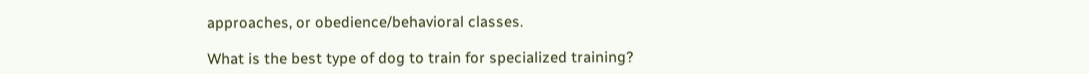approaches, or obedience/behavioral classes.

What is the best type of dog to train for specialized training?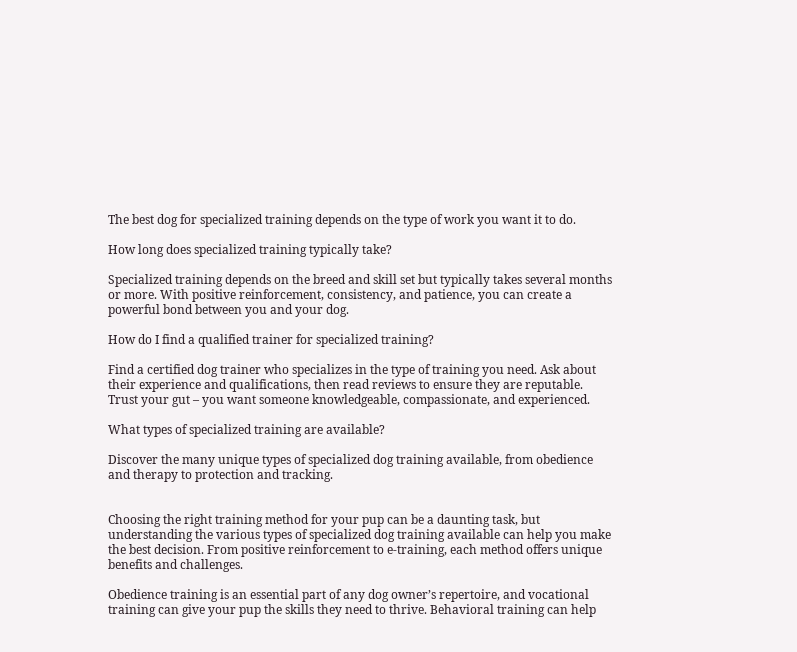The best dog for specialized training depends on the type of work you want it to do.

How long does specialized training typically take?

Specialized training depends on the breed and skill set but typically takes several months or more. With positive reinforcement, consistency, and patience, you can create a powerful bond between you and your dog.

How do I find a qualified trainer for specialized training?

Find a certified dog trainer who specializes in the type of training you need. Ask about their experience and qualifications, then read reviews to ensure they are reputable. Trust your gut – you want someone knowledgeable, compassionate, and experienced.

What types of specialized training are available?

Discover the many unique types of specialized dog training available, from obedience and therapy to protection and tracking.


Choosing the right training method for your pup can be a daunting task, but understanding the various types of specialized dog training available can help you make the best decision. From positive reinforcement to e-training, each method offers unique benefits and challenges.

Obedience training is an essential part of any dog owner’s repertoire, and vocational training can give your pup the skills they need to thrive. Behavioral training can help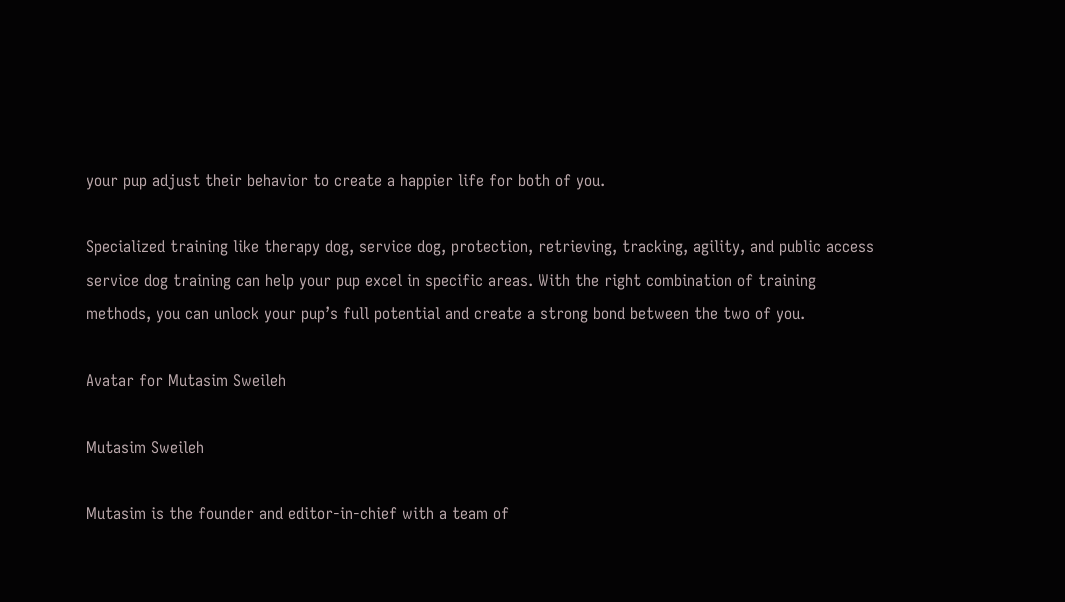your pup adjust their behavior to create a happier life for both of you.

Specialized training like therapy dog, service dog, protection, retrieving, tracking, agility, and public access service dog training can help your pup excel in specific areas. With the right combination of training methods, you can unlock your pup’s full potential and create a strong bond between the two of you.

Avatar for Mutasim Sweileh

Mutasim Sweileh

Mutasim is the founder and editor-in-chief with a team of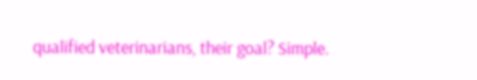qualified veterinarians, their goal? Simple.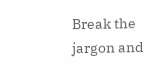Break the jargon and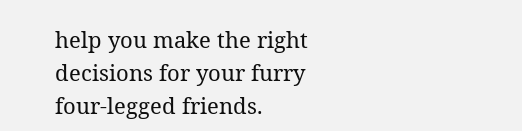help you make the right decisions for your furry four-legged friends.